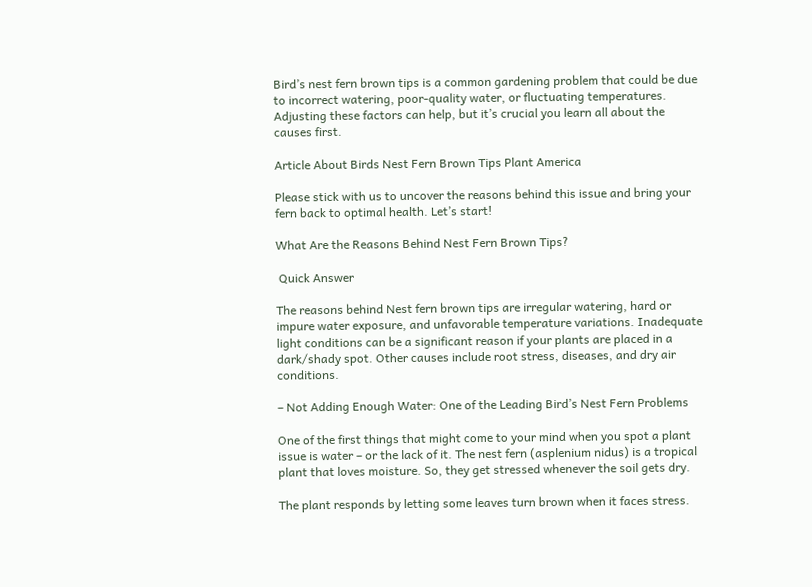Bird’s nest fern brown tips is a common gardening problem that could be due to incorrect watering, poor-quality water, or fluctuating temperatures. Adjusting these factors can help, but it’s crucial you learn all about the causes first.

Article About Birds Nest Fern Brown Tips Plant America

Please stick with us to uncover the reasons behind this issue and bring your fern back to optimal health. Let’s start!

What Are the Reasons Behind Nest Fern Brown Tips?

 Quick Answer

The reasons behind Nest fern brown tips are irregular watering, hard or impure water exposure, and unfavorable temperature variations. Inadequate light conditions can be a significant reason if your plants are placed in a dark/shady spot. Other causes include root stress, diseases, and dry air conditions.

– Not Adding Enough Water: One of the Leading Bird’s Nest Fern Problems

One of the first things that might come to your mind when you spot a plant issue is water – or the lack of it. The nest fern (asplenium nidus) is a tropical plant that loves moisture. So, they get stressed whenever the soil gets dry.

The plant responds by letting some leaves turn brown when it faces stress.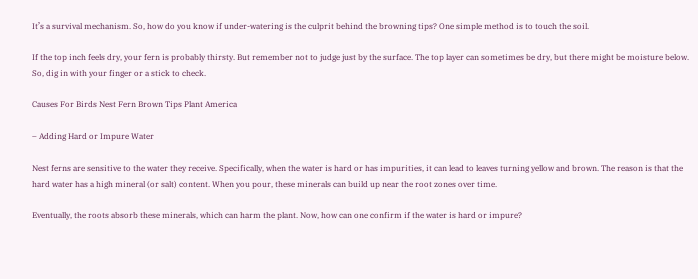It’s a survival mechanism. So, how do you know if under-watering is the culprit behind the browning tips? One simple method is to touch the soil.

If the top inch feels dry, your fern is probably thirsty. But remember not to judge just by the surface. The top layer can sometimes be dry, but there might be moisture below. So, dig in with your finger or a stick to check.

Causes For Birds Nest Fern Brown Tips Plant America

– Adding Hard or Impure Water

Nest ferns are sensitive to the water they receive. Specifically, when the water is hard or has impurities, it can lead to leaves turning yellow and brown. The reason is that the hard water has a high mineral (or salt) content. When you pour, these minerals can build up near the root zones over time.

Eventually, the roots absorb these minerals, which can harm the plant. Now, how can one confirm if the water is hard or impure?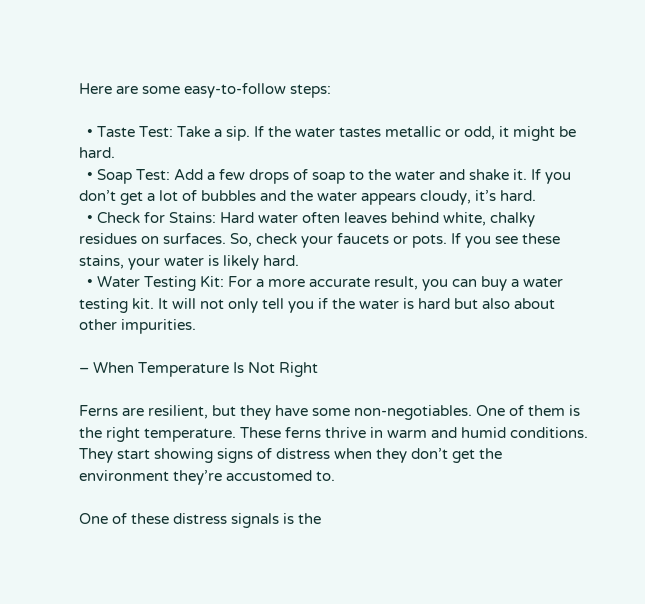Here are some easy-to-follow steps:

  • Taste Test: Take a sip. If the water tastes metallic or odd, it might be hard.
  • Soap Test: Add a few drops of soap to the water and shake it. If you don’t get a lot of bubbles and the water appears cloudy, it’s hard.
  • Check for Stains: Hard water often leaves behind white, chalky residues on surfaces. So, check your faucets or pots. If you see these stains, your water is likely hard.
  • Water Testing Kit: For a more accurate result, you can buy a water testing kit. It will not only tell you if the water is hard but also about other impurities.

– When Temperature Is Not Right

Ferns are resilient, but they have some non-negotiables. One of them is the right temperature. These ferns thrive in warm and humid conditions. They start showing signs of distress when they don’t get the environment they’re accustomed to.

One of these distress signals is the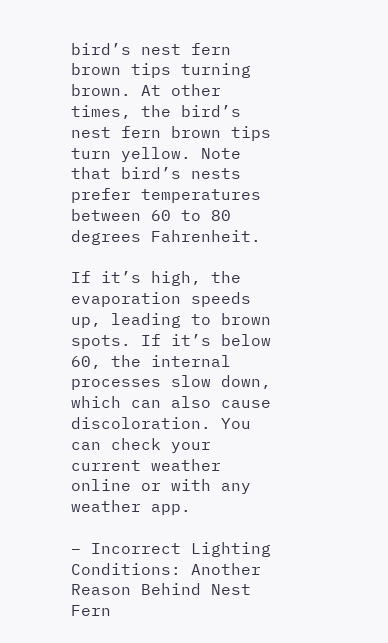bird’s nest fern brown tips turning brown. At other times, the bird’s nest fern brown tips turn yellow. Note that bird’s nests prefer temperatures between 60 to 80 degrees Fahrenheit.

If it’s high, the evaporation speeds up, leading to brown spots. If it’s below 60, the internal processes slow down, which can also cause discoloration. You can check your current weather online or with any weather app.

– Incorrect Lighting Conditions: Another Reason Behind Nest Fern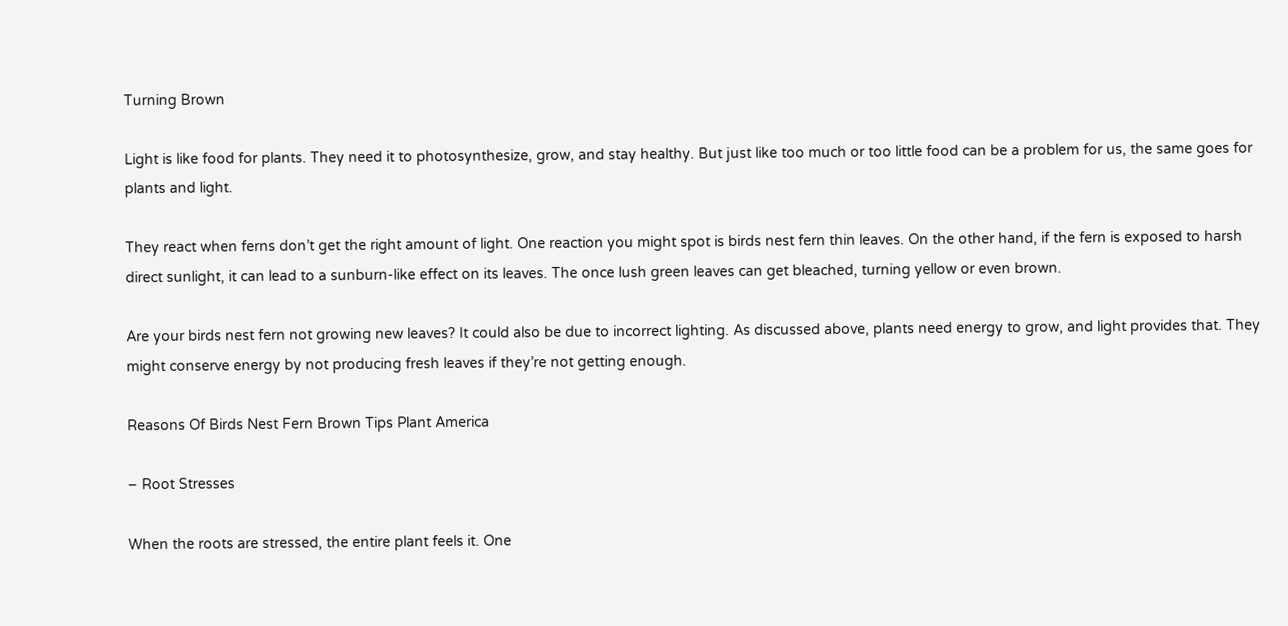Turning Brown

Light is like food for plants. They need it to photosynthesize, grow, and stay healthy. But just like too much or too little food can be a problem for us, the same goes for plants and light.

They react when ferns don’t get the right amount of light. One reaction you might spot is birds nest fern thin leaves. On the other hand, if the fern is exposed to harsh direct sunlight, it can lead to a sunburn-like effect on its leaves. The once lush green leaves can get bleached, turning yellow or even brown.

Are your birds nest fern not growing new leaves? It could also be due to incorrect lighting. As discussed above, plants need energy to grow, and light provides that. They might conserve energy by not producing fresh leaves if they’re not getting enough.

Reasons Of Birds Nest Fern Brown Tips Plant America

– Root Stresses

When the roots are stressed, the entire plant feels it. One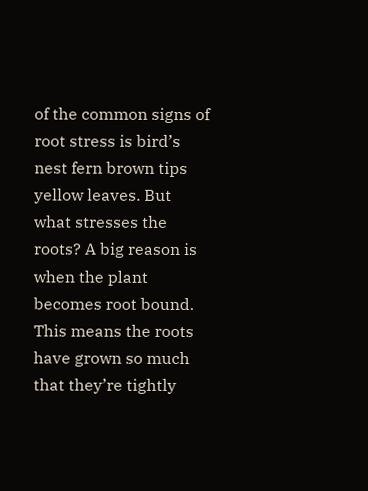of the common signs of root stress is bird’s nest fern brown tips yellow leaves. But what stresses the roots? A big reason is when the plant becomes root bound. This means the roots have grown so much that they’re tightly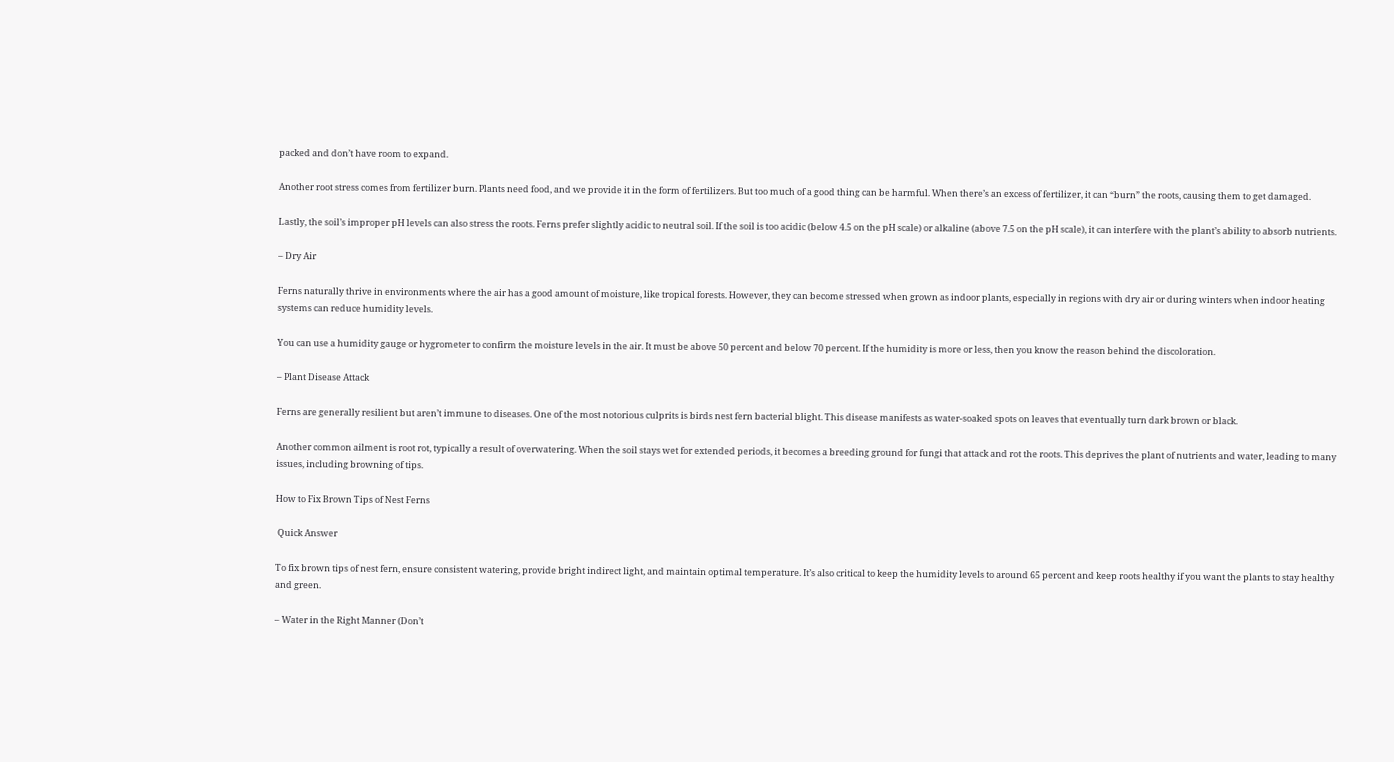packed and don’t have room to expand.

Another root stress comes from fertilizer burn. Plants need food, and we provide it in the form of fertilizers. But too much of a good thing can be harmful. When there’s an excess of fertilizer, it can “burn” the roots, causing them to get damaged.

Lastly, the soil’s improper pH levels can also stress the roots. Ferns prefer slightly acidic to neutral soil. If the soil is too acidic (below 4.5 on the pH scale) or alkaline (above 7.5 on the pH scale), it can interfere with the plant’s ability to absorb nutrients.

– Dry Air

Ferns naturally thrive in environments where the air has a good amount of moisture, like tropical forests. However, they can become stressed when grown as indoor plants, especially in regions with dry air or during winters when indoor heating systems can reduce humidity levels.

You can use a humidity gauge or hygrometer to confirm the moisture levels in the air. It must be above 50 percent and below 70 percent. If the humidity is more or less, then you know the reason behind the discoloration.

– Plant Disease Attack

Ferns are generally resilient but aren’t immune to diseases. One of the most notorious culprits is birds nest fern bacterial blight. This disease manifests as water-soaked spots on leaves that eventually turn dark brown or black.

Another common ailment is root rot, typically a result of overwatering. When the soil stays wet for extended periods, it becomes a breeding ground for fungi that attack and rot the roots. This deprives the plant of nutrients and water, leading to many issues, including browning of tips.

How to Fix Brown Tips of Nest Ferns

 Quick Answer

To fix brown tips of nest fern, ensure consistent watering, provide bright indirect light, and maintain optimal temperature. It’s also critical to keep the humidity levels to around 65 percent and keep roots healthy if you want the plants to stay healthy and green.

– Water in the Right Manner (Don’t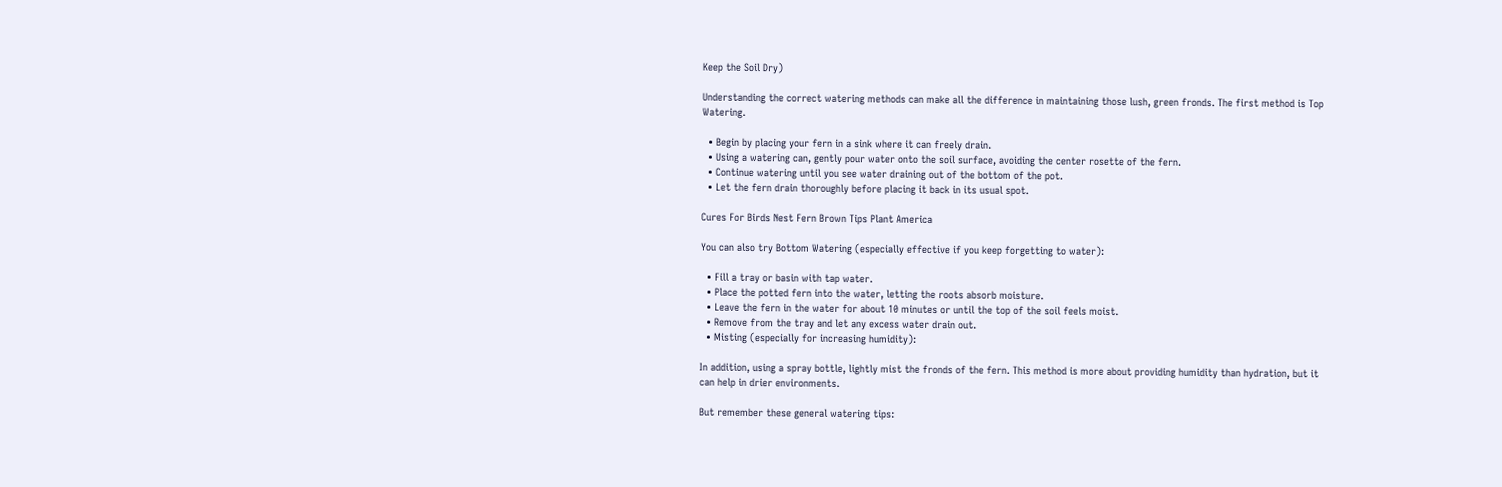Keep the Soil Dry)

Understanding the correct watering methods can make all the difference in maintaining those lush, green fronds. The first method is Top Watering.

  • Begin by placing your fern in a sink where it can freely drain.
  • Using a watering can, gently pour water onto the soil surface, avoiding the center rosette of the fern.
  • Continue watering until you see water draining out of the bottom of the pot.
  • Let the fern drain thoroughly before placing it back in its usual spot.

Cures For Birds Nest Fern Brown Tips Plant America

You can also try Bottom Watering (especially effective if you keep forgetting to water):

  • Fill a tray or basin with tap water.
  • Place the potted fern into the water, letting the roots absorb moisture.
  • Leave the fern in the water for about 10 minutes or until the top of the soil feels moist.
  • Remove from the tray and let any excess water drain out.
  • Misting (especially for increasing humidity):

In addition, using a spray bottle, lightly mist the fronds of the fern. This method is more about providing humidity than hydration, but it can help in drier environments.

But remember these general watering tips: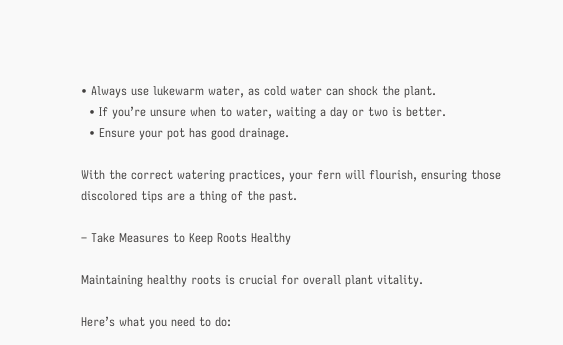• Always use lukewarm water, as cold water can shock the plant.
  • If you’re unsure when to water, waiting a day or two is better.
  • Ensure your pot has good drainage.

With the correct watering practices, your fern will flourish, ensuring those discolored tips are a thing of the past.

– Take Measures to Keep Roots Healthy

Maintaining healthy roots is crucial for overall plant vitality.

Here’s what you need to do: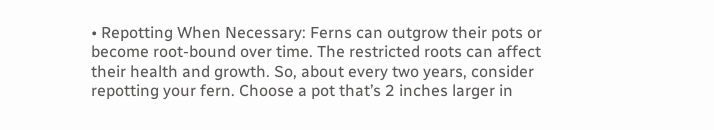• Repotting When Necessary: Ferns can outgrow their pots or become root-bound over time. The restricted roots can affect their health and growth. So, about every two years, consider repotting your fern. Choose a pot that’s 2 inches larger in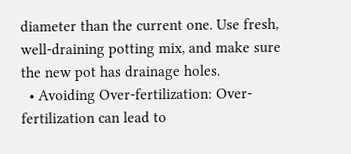diameter than the current one. Use fresh, well-draining potting mix, and make sure the new pot has drainage holes.
  • Avoiding Over-fertilization: Over-fertilization can lead to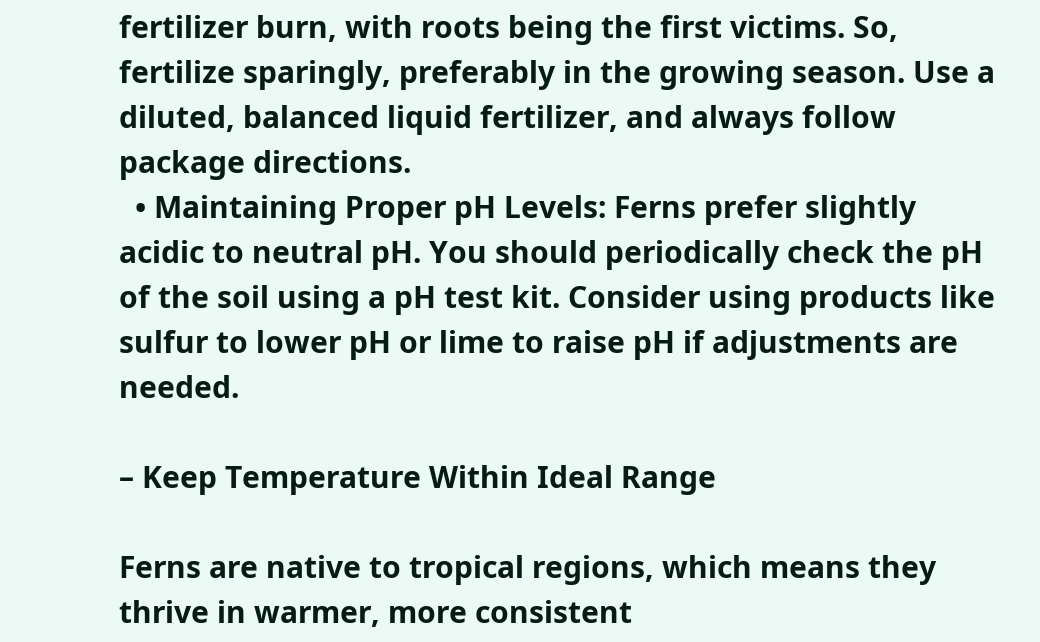fertilizer burn, with roots being the first victims. So, fertilize sparingly, preferably in the growing season. Use a diluted, balanced liquid fertilizer, and always follow package directions.
  • Maintaining Proper pH Levels: Ferns prefer slightly acidic to neutral pH. You should periodically check the pH of the soil using a pH test kit. Consider using products like sulfur to lower pH or lime to raise pH if adjustments are needed.

– Keep Temperature Within Ideal Range

Ferns are native to tropical regions, which means they thrive in warmer, more consistent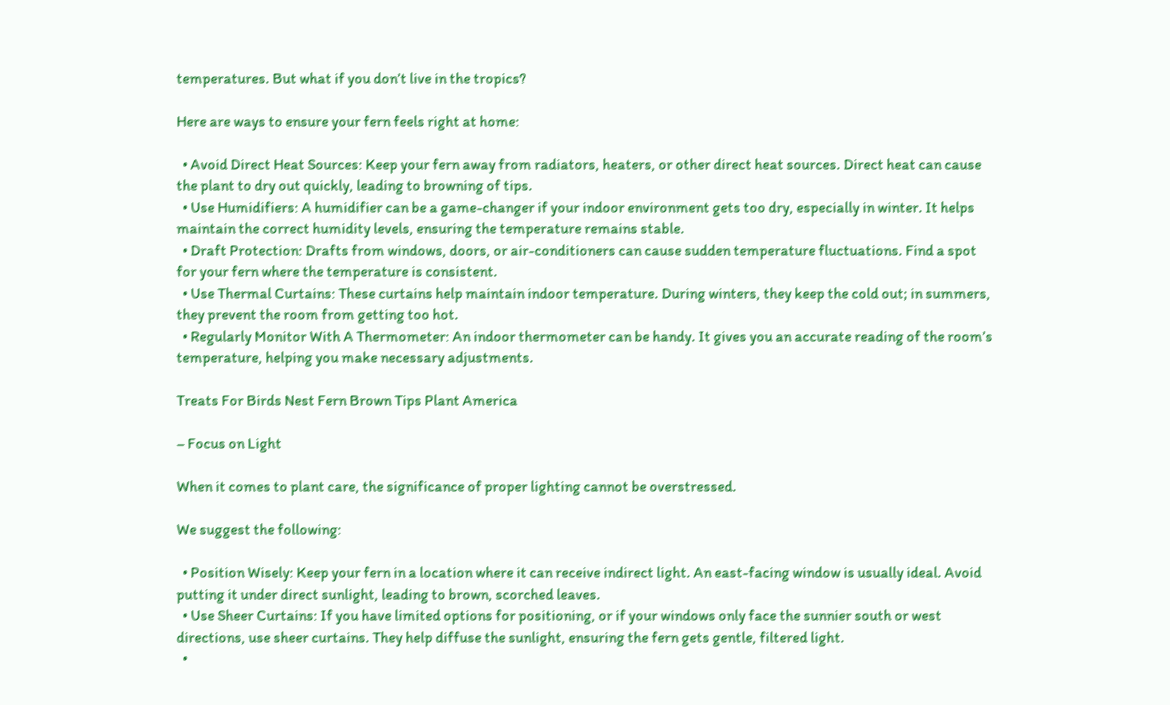temperatures. But what if you don’t live in the tropics?

Here are ways to ensure your fern feels right at home:

  • Avoid Direct Heat Sources: Keep your fern away from radiators, heaters, or other direct heat sources. Direct heat can cause the plant to dry out quickly, leading to browning of tips.
  • Use Humidifiers: A humidifier can be a game-changer if your indoor environment gets too dry, especially in winter. It helps maintain the correct humidity levels, ensuring the temperature remains stable.
  • Draft Protection: Drafts from windows, doors, or air-conditioners can cause sudden temperature fluctuations. Find a spot for your fern where the temperature is consistent.
  • Use Thermal Curtains: These curtains help maintain indoor temperature. During winters, they keep the cold out; in summers, they prevent the room from getting too hot.
  • Regularly Monitor With A Thermometer: An indoor thermometer can be handy. It gives you an accurate reading of the room’s temperature, helping you make necessary adjustments.

Treats For Birds Nest Fern Brown Tips Plant America

– Focus on Light

When it comes to plant care, the significance of proper lighting cannot be overstressed.

We suggest the following:

  • Position Wisely: Keep your fern in a location where it can receive indirect light. An east-facing window is usually ideal. Avoid putting it under direct sunlight, leading to brown, scorched leaves.
  • Use Sheer Curtains: If you have limited options for positioning, or if your windows only face the sunnier south or west directions, use sheer curtains. They help diffuse the sunlight, ensuring the fern gets gentle, filtered light.
  •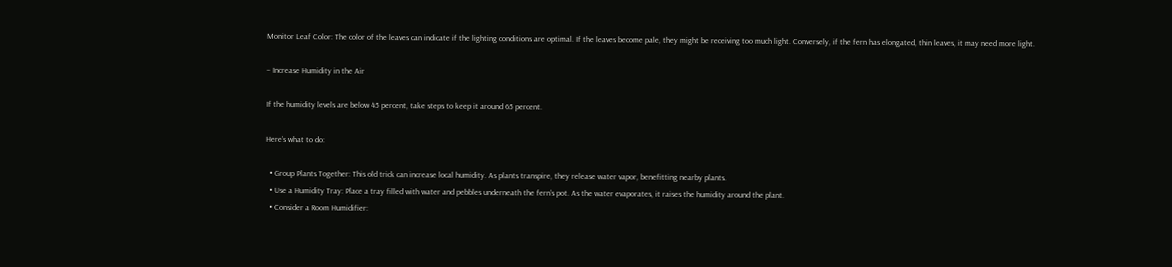Monitor Leaf Color: The color of the leaves can indicate if the lighting conditions are optimal. If the leaves become pale, they might be receiving too much light. Conversely, if the fern has elongated, thin leaves, it may need more light.

– Increase Humidity in the Air

If the humidity levels are below 45 percent, take steps to keep it around 65 percent.

Here’s what to do:

  • Group Plants Together: This old trick can increase local humidity. As plants transpire, they release water vapor, benefitting nearby plants.
  • Use a Humidity Tray: Place a tray filled with water and pebbles underneath the fern’s pot. As the water evaporates, it raises the humidity around the plant.
  • Consider a Room Humidifier: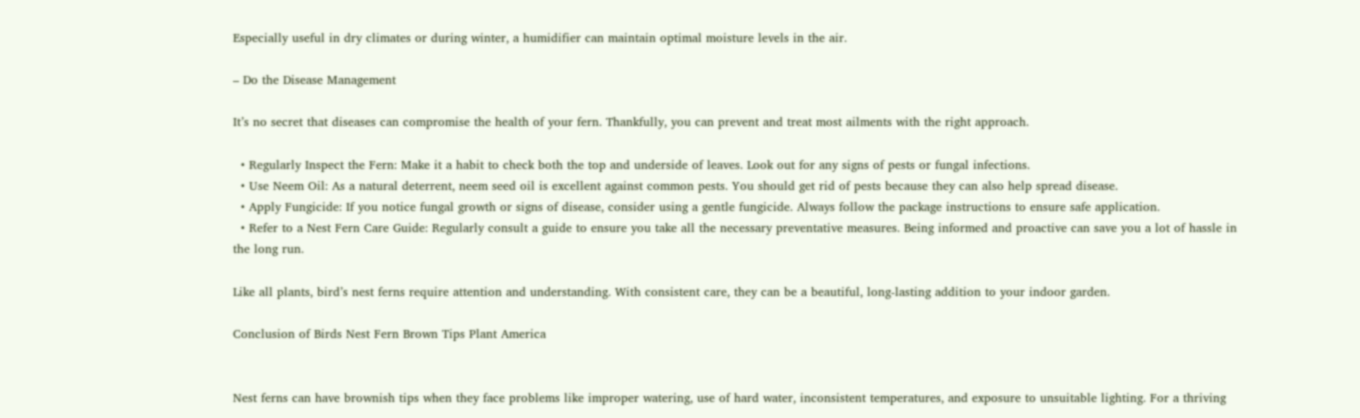Especially useful in dry climates or during winter, a humidifier can maintain optimal moisture levels in the air.

– Do the Disease Management

It’s no secret that diseases can compromise the health of your fern. Thankfully, you can prevent and treat most ailments with the right approach.

  • Regularly Inspect the Fern: Make it a habit to check both the top and underside of leaves. Look out for any signs of pests or fungal infections.
  • Use Neem Oil: As a natural deterrent, neem seed oil is excellent against common pests. You should get rid of pests because they can also help spread disease.
  • Apply Fungicide: If you notice fungal growth or signs of disease, consider using a gentle fungicide. Always follow the package instructions to ensure safe application.
  • Refer to a Nest Fern Care Guide: Regularly consult a guide to ensure you take all the necessary preventative measures. Being informed and proactive can save you a lot of hassle in the long run.

Like all plants, bird’s nest ferns require attention and understanding. With consistent care, they can be a beautiful, long-lasting addition to your indoor garden.

Conclusion of Birds Nest Fern Brown Tips Plant America


Nest ferns can have brownish tips when they face problems like improper watering, use of hard water, inconsistent temperatures, and exposure to unsuitable lighting. For a thriving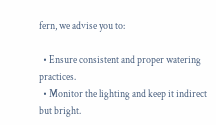fern, we advise you to:

  • Ensure consistent and proper watering practices.
  • Monitor the lighting and keep it indirect but bright.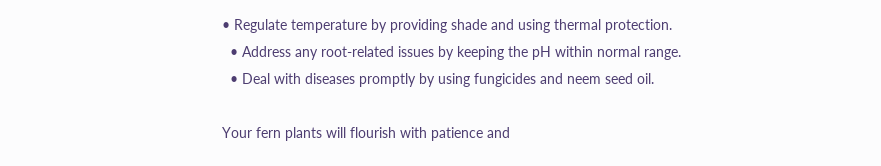• Regulate temperature by providing shade and using thermal protection.
  • Address any root-related issues by keeping the pH within normal range.
  • Deal with diseases promptly by using fungicides and neem seed oil.

Your fern plants will flourish with patience and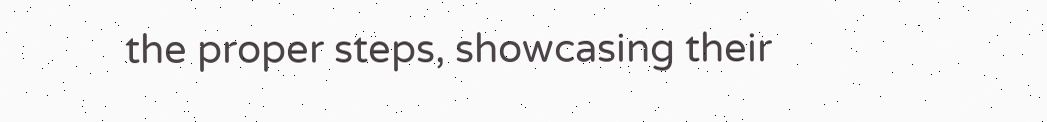the proper steps, showcasing their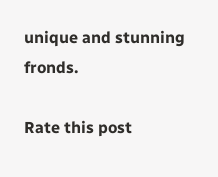unique and stunning fronds.

Rate this post